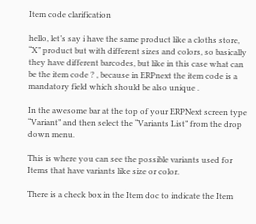Item code clarification

hello, let’s say i have the same product like a cloths store, “X” product but with different sizes and colors, so basically they have different barcodes, but like in this case what can be the item code ? , because in ERPnext the item code is a mandatory field which should be also unique .

In the awesome bar at the top of your ERPNext screen type “Variant” and then select the “Variants List” from the drop down menu.

This is where you can see the possible variants used for Items that have variants like size or color.

There is a check box in the Item doc to indicate the Item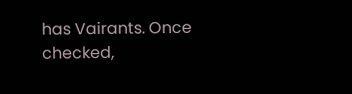has Vairants. Once checked,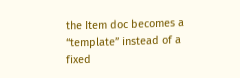the Item doc becomes a “template” instead of a fixed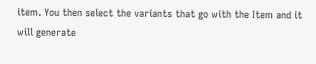item. You then select the variants that go with the Item and it will generate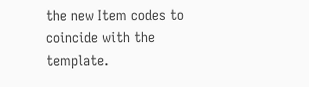the new Item codes to coincide with the template.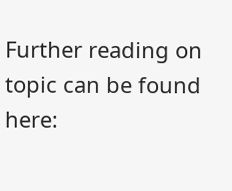Further reading on topic can be found here: